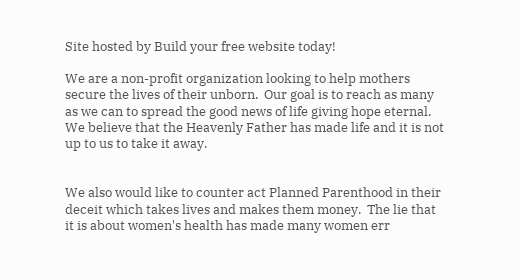Site hosted by Build your free website today!

We are a non-profit organization looking to help mothers secure the lives of their unborn.  Our goal is to reach as many as we can to spread the good news of life giving hope eternal.  We believe that the Heavenly Father has made life and it is not up to us to take it away.


We also would like to counter act Planned Parenthood in their deceit which takes lives and makes them money.  The lie that it is about women's health has made many women err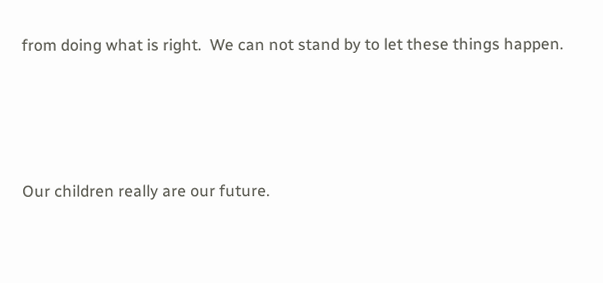from doing what is right.  We can not stand by to let these things happen.





Our children really are our future.